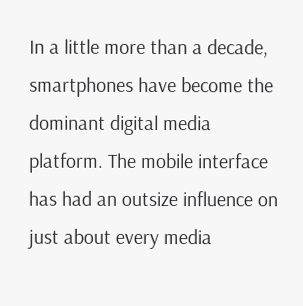In a little more than a decade, smartphones have become the dominant digital media platform. The mobile interface has had an outsize influence on just about every media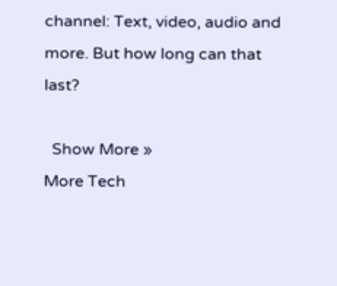channel: Text, video, audio and more. But how long can that last?

  Show More »
More Tech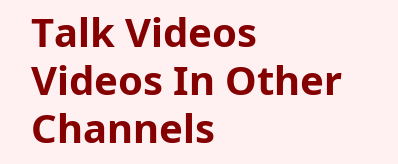Talk Videos
Videos In Other Channels